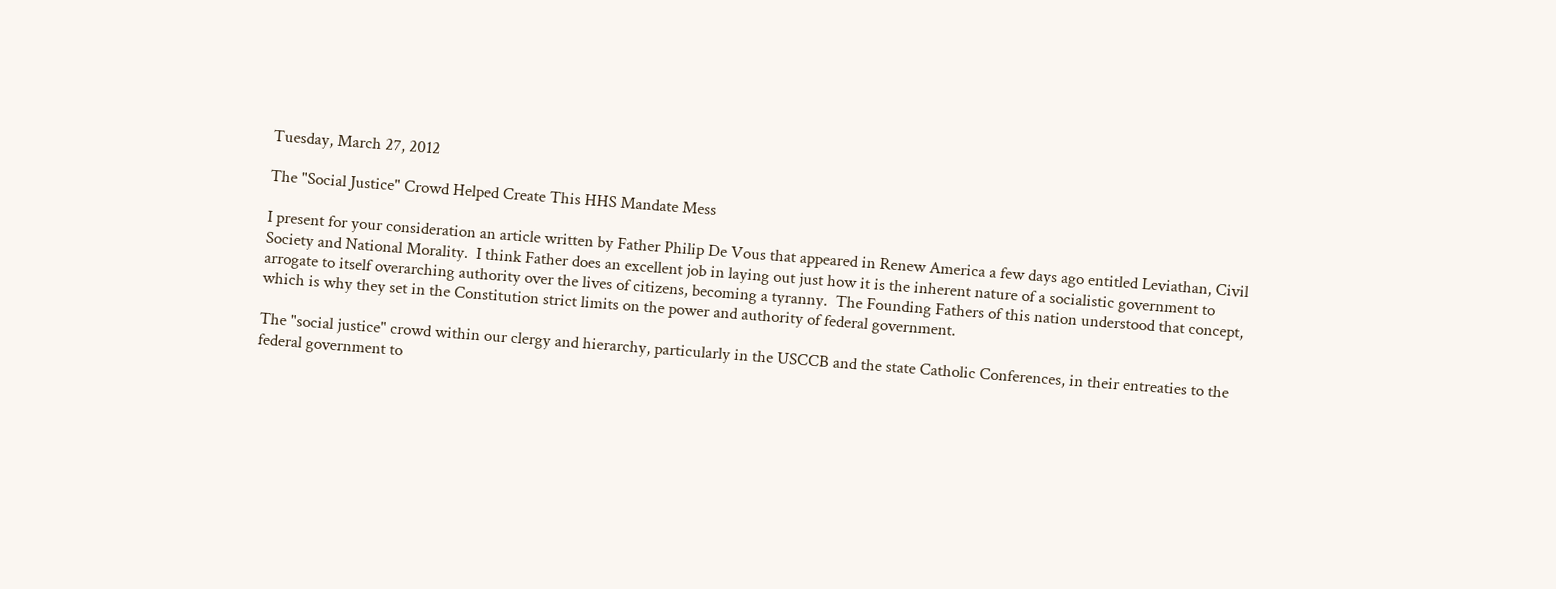Tuesday, March 27, 2012

The "Social Justice" Crowd Helped Create This HHS Mandate Mess

I present for your consideration an article written by Father Philip De Vous that appeared in Renew America a few days ago entitled Leviathan, Civil Society and National Morality.  I think Father does an excellent job in laying out just how it is the inherent nature of a socialistic government to arrogate to itself overarching authority over the lives of citizens, becoming a tyranny.  The Founding Fathers of this nation understood that concept, which is why they set in the Constitution strict limits on the power and authority of federal government.

The "social justice" crowd within our clergy and hierarchy, particularly in the USCCB and the state Catholic Conferences, in their entreaties to the federal government to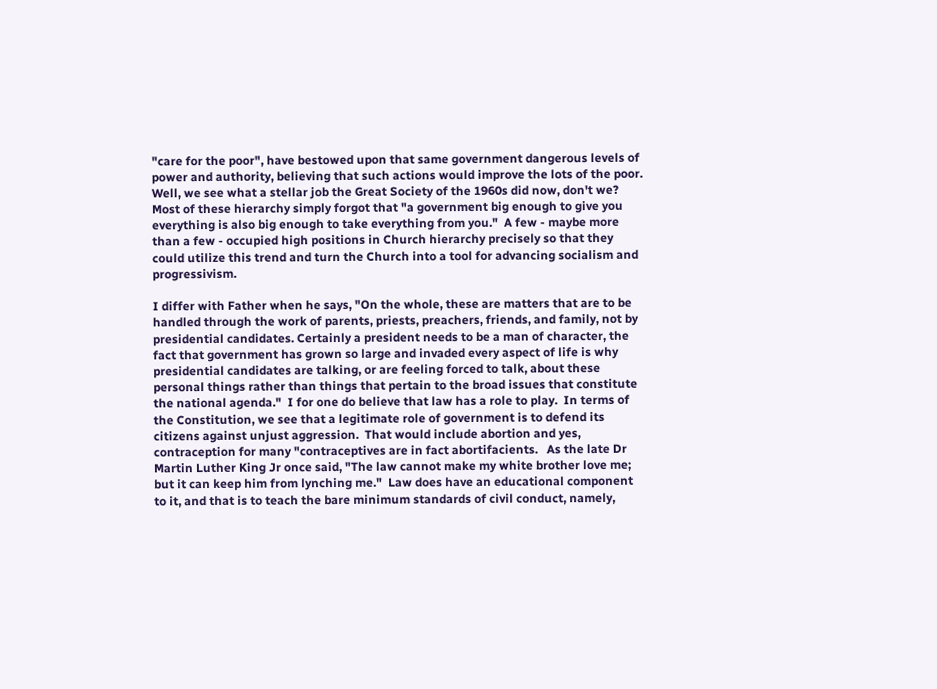"care for the poor", have bestowed upon that same government dangerous levels of power and authority, believing that such actions would improve the lots of the poor.  Well, we see what a stellar job the Great Society of the 1960s did now, don't we?  Most of these hierarchy simply forgot that "a government big enough to give you everything is also big enough to take everything from you."  A few - maybe more than a few - occupied high positions in Church hierarchy precisely so that they could utilize this trend and turn the Church into a tool for advancing socialism and progressivism.

I differ with Father when he says, "On the whole, these are matters that are to be handled through the work of parents, priests, preachers, friends, and family, not by presidential candidates. Certainly a president needs to be a man of character, the fact that government has grown so large and invaded every aspect of life is why presidential candidates are talking, or are feeling forced to talk, about these personal things rather than things that pertain to the broad issues that constitute the national agenda."  I for one do believe that law has a role to play.  In terms of the Constitution, we see that a legitimate role of government is to defend its citizens against unjust aggression.  That would include abortion and yes, contraception for many "contraceptives are in fact abortifacients.   As the late Dr Martin Luther King Jr once said, "The law cannot make my white brother love me; but it can keep him from lynching me."  Law does have an educational component to it, and that is to teach the bare minimum standards of civil conduct, namely,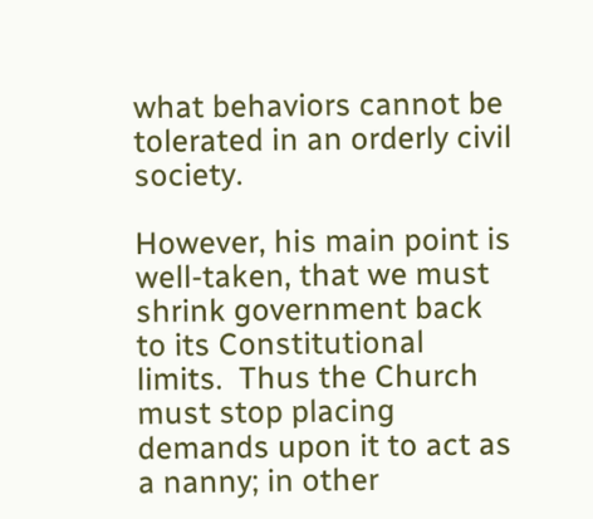what behaviors cannot be tolerated in an orderly civil society.

However, his main point is well-taken, that we must shrink government back to its Constitutional limits.  Thus the Church must stop placing demands upon it to act as a nanny; in other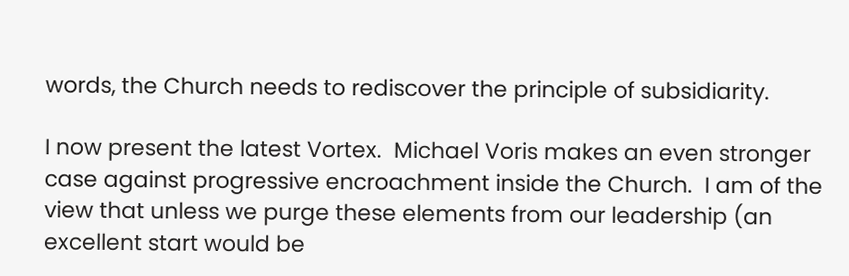words, the Church needs to rediscover the principle of subsidiarity.

I now present the latest Vortex.  Michael Voris makes an even stronger case against progressive encroachment inside the Church.  I am of the view that unless we purge these elements from our leadership (an excellent start would be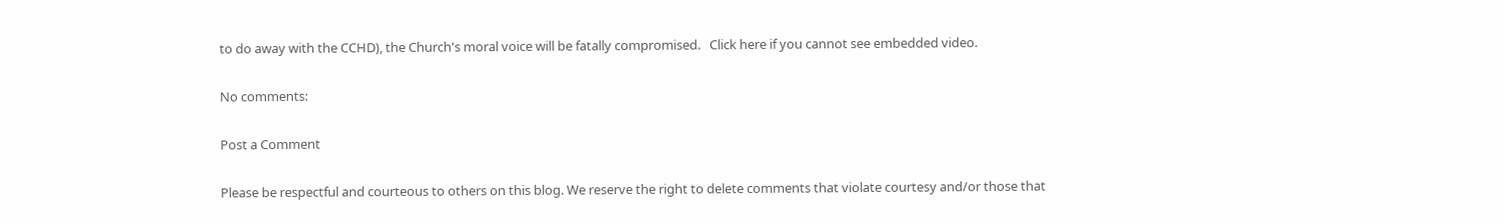to do away with the CCHD), the Church's moral voice will be fatally compromised.   Click here if you cannot see embedded video.

No comments:

Post a Comment

Please be respectful and courteous to others on this blog. We reserve the right to delete comments that violate courtesy and/or those that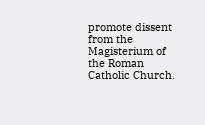promote dissent from the Magisterium of the Roman Catholic Church.